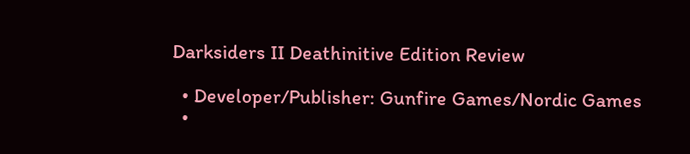Darksiders II Deathinitive Edition Review

  • Developer/Publisher: Gunfire Games/Nordic Games
  •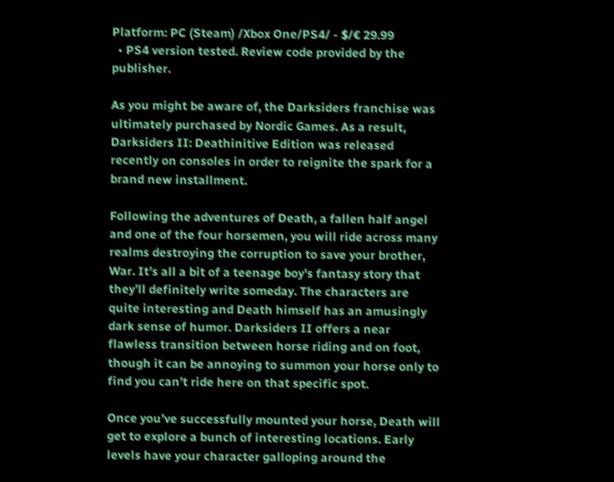Platform: PC (Steam) /Xbox One/PS4/ - $/€ 29.99
  • PS4 version tested. Review code provided by the publisher.

As you might be aware of, the Darksiders franchise was ultimately purchased by Nordic Games. As a result, Darksiders II: Deathinitive Edition was released recently on consoles in order to reignite the spark for a brand new installment.

Following the adventures of Death, a fallen half angel and one of the four horsemen, you will ride across many realms destroying the corruption to save your brother, War. It’s all a bit of a teenage boy's fantasy story that they’ll definitely write someday. The characters are quite interesting and Death himself has an amusingly dark sense of humor. Darksiders II offers a near flawless transition between horse riding and on foot, though it can be annoying to summon your horse only to find you can’t ride here on that specific spot.

Once you’ve successfully mounted your horse, Death will get to explore a bunch of interesting locations. Early levels have your character galloping around the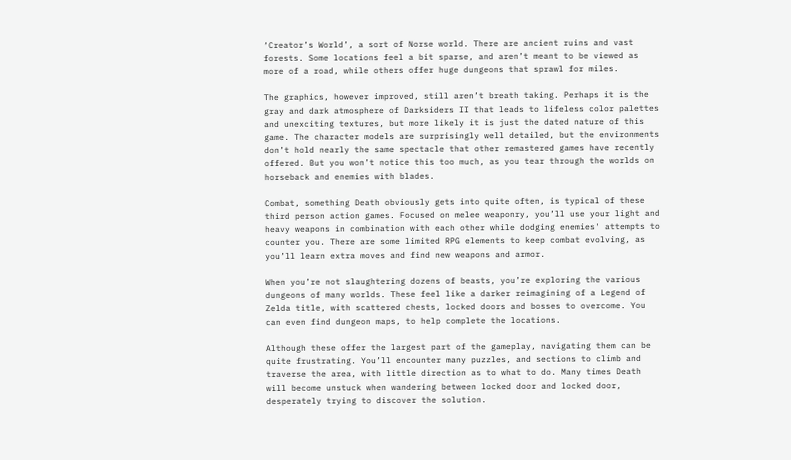‘Creator’s World’, a sort of Norse world. There are ancient ruins and vast forests. Some locations feel a bit sparse, and aren’t meant to be viewed as more of a road, while others offer huge dungeons that sprawl for miles.

The graphics, however improved, still aren’t breath taking. Perhaps it is the gray and dark atmosphere of Darksiders II that leads to lifeless color palettes and unexciting textures, but more likely it is just the dated nature of this game. The character models are surprisingly well detailed, but the environments don’t hold nearly the same spectacle that other remastered games have recently offered. But you won’t notice this too much, as you tear through the worlds on horseback and enemies with blades.

Combat, something Death obviously gets into quite often, is typical of these third person action games. Focused on melee weaponry, you’ll use your light and heavy weapons in combination with each other while dodging enemies' attempts to counter you. There are some limited RPG elements to keep combat evolving, as you’ll learn extra moves and find new weapons and armor.

When you’re not slaughtering dozens of beasts, you’re exploring the various dungeons of many worlds. These feel like a darker reimagining of a Legend of Zelda title, with scattered chests, locked doors and bosses to overcome. You can even find dungeon maps, to help complete the locations.

Although these offer the largest part of the gameplay, navigating them can be quite frustrating. You’ll encounter many puzzles, and sections to climb and traverse the area, with little direction as to what to do. Many times Death will become unstuck when wandering between locked door and locked door, desperately trying to discover the solution.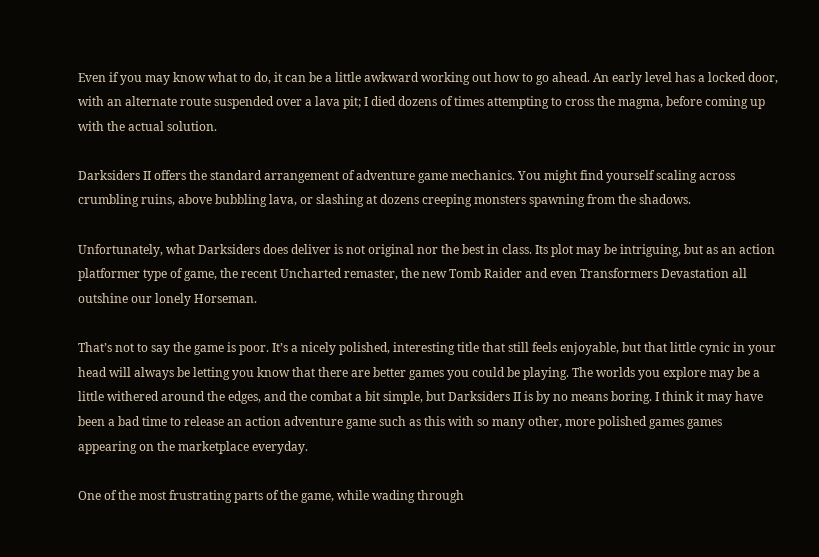Even if you may know what to do, it can be a little awkward working out how to go ahead. An early level has a locked door, with an alternate route suspended over a lava pit; I died dozens of times attempting to cross the magma, before coming up with the actual solution.

Darksiders II offers the standard arrangement of adventure game mechanics. You might find yourself scaling across crumbling ruins, above bubbling lava, or slashing at dozens creeping monsters spawning from the shadows.

Unfortunately, what Darksiders does deliver is not original nor the best in class. Its plot may be intriguing, but as an action platformer type of game, the recent Uncharted remaster, the new Tomb Raider and even Transformers Devastation all outshine our lonely Horseman.

That’s not to say the game is poor. It’s a nicely polished, interesting title that still feels enjoyable, but that little cynic in your head will always be letting you know that there are better games you could be playing. The worlds you explore may be a little withered around the edges, and the combat a bit simple, but Darksiders II is by no means boring. I think it may have been a bad time to release an action adventure game such as this with so many other, more polished games games appearing on the marketplace everyday.

One of the most frustrating parts of the game, while wading through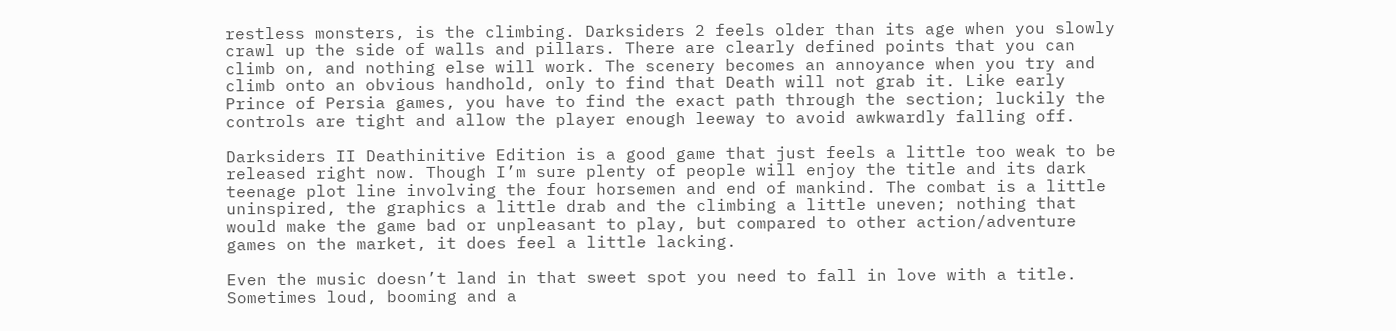restless monsters, is the climbing. Darksiders 2 feels older than its age when you slowly crawl up the side of walls and pillars. There are clearly defined points that you can climb on, and nothing else will work. The scenery becomes an annoyance when you try and climb onto an obvious handhold, only to find that Death will not grab it. Like early Prince of Persia games, you have to find the exact path through the section; luckily the controls are tight and allow the player enough leeway to avoid awkwardly falling off.

Darksiders II Deathinitive Edition is a good game that just feels a little too weak to be released right now. Though I’m sure plenty of people will enjoy the title and its dark teenage plot line involving the four horsemen and end of mankind. The combat is a little uninspired, the graphics a little drab and the climbing a little uneven; nothing that would make the game bad or unpleasant to play, but compared to other action/adventure games on the market, it does feel a little lacking.

Even the music doesn’t land in that sweet spot you need to fall in love with a title. Sometimes loud, booming and a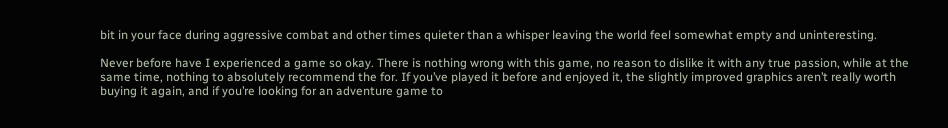bit in your face during aggressive combat and other times quieter than a whisper leaving the world feel somewhat empty and uninteresting.

Never before have I experienced a game so okay. There is nothing wrong with this game, no reason to dislike it with any true passion, while at the same time, nothing to absolutely recommend the for. If you’ve played it before and enjoyed it, the slightly improved graphics aren’t really worth buying it again, and if you’re looking for an adventure game to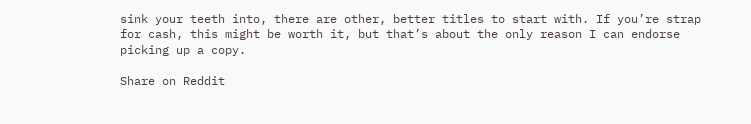sink your teeth into, there are other, better titles to start with. If you’re strap for cash, this might be worth it, but that’s about the only reason I can endorse picking up a copy.

Share on Reddit